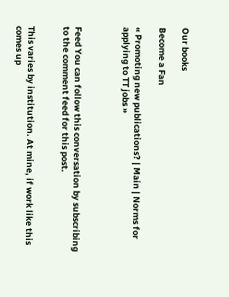Our books

Become a Fan

« Promoting new publications? | Main | Norms for applying to TT jobs »



Feed You can follow this conversation by subscribing to the comment feed for this post.


This varies by institution. At mine, if work like this comes up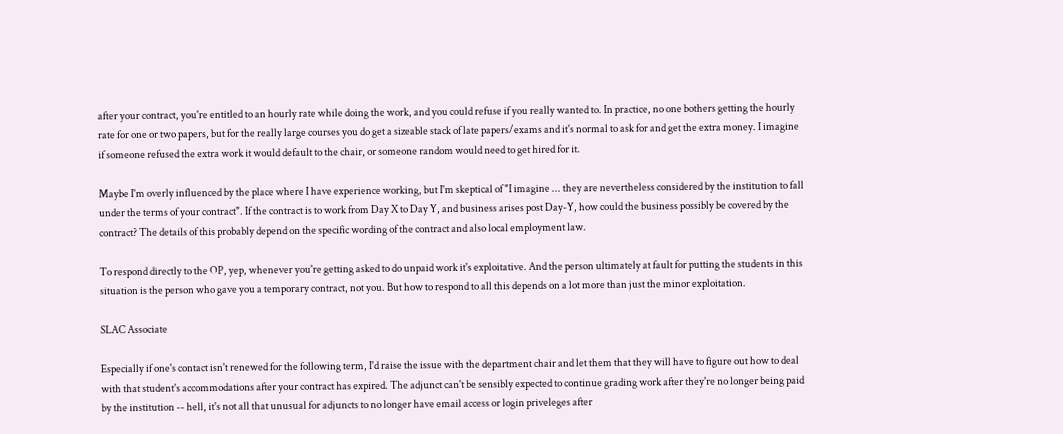after your contract, you're entitled to an hourly rate while doing the work, and you could refuse if you really wanted to. In practice, no one bothers getting the hourly rate for one or two papers, but for the really large courses you do get a sizeable stack of late papers/exams and it's normal to ask for and get the extra money. I imagine if someone refused the extra work it would default to the chair, or someone random would need to get hired for it.

Maybe I'm overly influenced by the place where I have experience working, but I'm skeptical of "I imagine ... they are nevertheless considered by the institution to fall under the terms of your contract". If the contract is to work from Day X to Day Y, and business arises post Day-Y, how could the business possibly be covered by the contract? The details of this probably depend on the specific wording of the contract and also local employment law.

To respond directly to the OP, yep, whenever you're getting asked to do unpaid work it's exploitative. And the person ultimately at fault for putting the students in this situation is the person who gave you a temporary contract, not you. But how to respond to all this depends on a lot more than just the minor exploitation.

SLAC Associate

Especially if one's contact isn't renewed for the following term, I'd raise the issue with the department chair and let them that they will have to figure out how to deal with that student's accommodations after your contract has expired. The adjunct can't be sensibly expected to continue grading work after they're no longer being paid by the institution -- hell, it's not all that unusual for adjuncts to no longer have email access or login priveleges after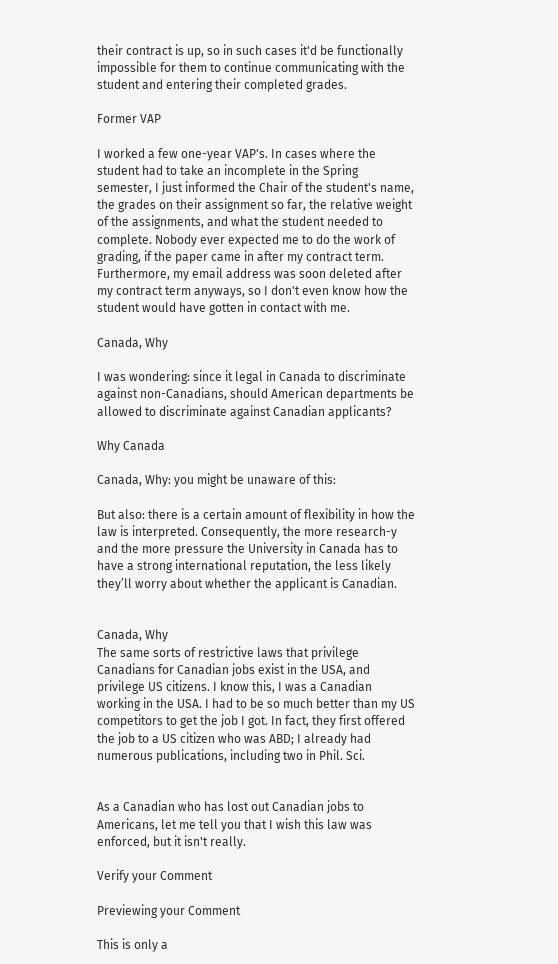their contract is up, so in such cases it'd be functionally impossible for them to continue communicating with the student and entering their completed grades.

Former VAP

I worked a few one-year VAP's. In cases where the student had to take an incomplete in the Spring semester, I just informed the Chair of the student's name, the grades on their assignment so far, the relative weight of the assignments, and what the student needed to complete. Nobody ever expected me to do the work of grading, if the paper came in after my contract term. Furthermore, my email address was soon deleted after my contract term anyways, so I don't even know how the student would have gotten in contact with me.

Canada, Why

I was wondering: since it legal in Canada to discriminate against non-Canadians, should American departments be allowed to discriminate against Canadian applicants?

Why Canada

Canada, Why: you might be unaware of this:

But also: there is a certain amount of flexibility in how the law is interpreted. Consequently, the more research-y and the more pressure the University in Canada has to have a strong international reputation, the less likely they’ll worry about whether the applicant is Canadian.


Canada, Why
The same sorts of restrictive laws that privilege Canadians for Canadian jobs exist in the USA, and privilege US citizens. I know this, I was a Canadian working in the USA. I had to be so much better than my US competitors to get the job I got. In fact, they first offered the job to a US citizen who was ABD; I already had numerous publications, including two in Phil. Sci.


As a Canadian who has lost out Canadian jobs to Americans, let me tell you that I wish this law was enforced, but it isn't really.

Verify your Comment

Previewing your Comment

This is only a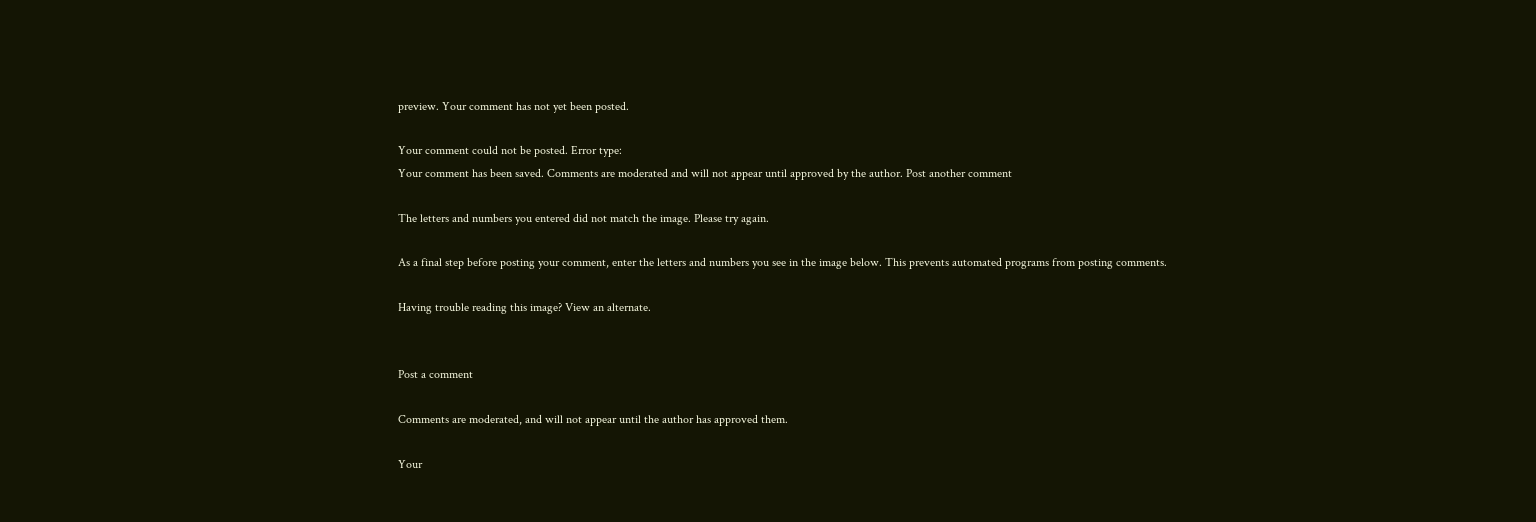preview. Your comment has not yet been posted.

Your comment could not be posted. Error type:
Your comment has been saved. Comments are moderated and will not appear until approved by the author. Post another comment

The letters and numbers you entered did not match the image. Please try again.

As a final step before posting your comment, enter the letters and numbers you see in the image below. This prevents automated programs from posting comments.

Having trouble reading this image? View an alternate.


Post a comment

Comments are moderated, and will not appear until the author has approved them.

Your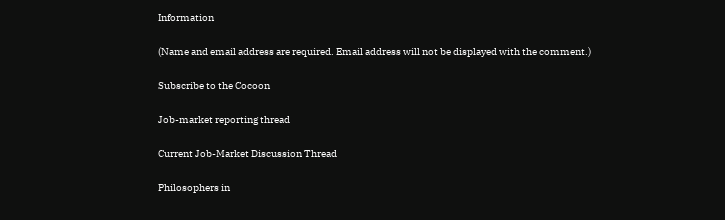Information

(Name and email address are required. Email address will not be displayed with the comment.)

Subscribe to the Cocoon

Job-market reporting thread

Current Job-Market Discussion Thread

Philosophers in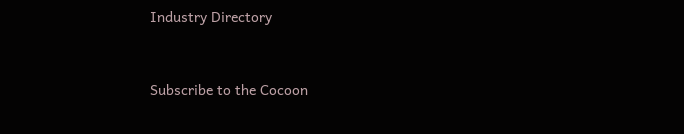Industry Directory


Subscribe to the Cocoon